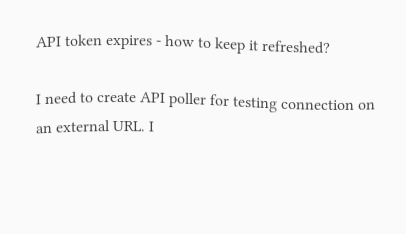API token expires - how to keep it refreshed?

I need to create API poller for testing connection on an external URL. I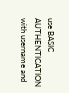use BASIC AUTHENTICATION with username and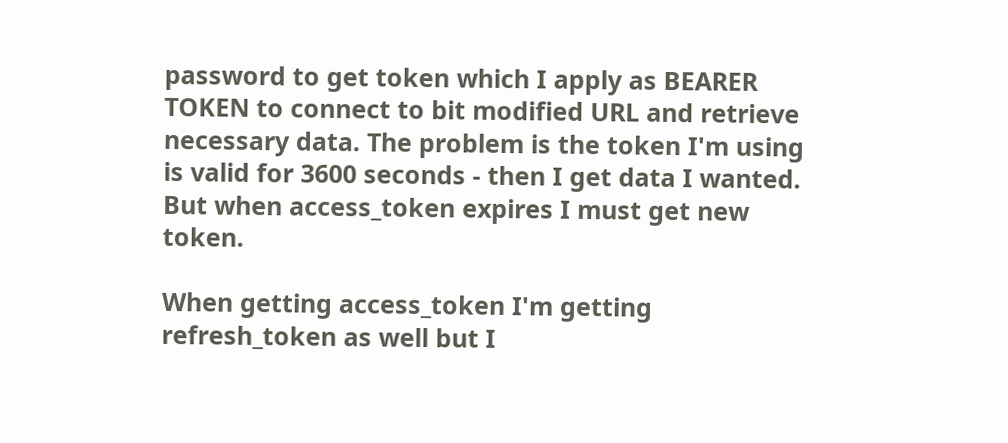password to get token which I apply as BEARER TOKEN to connect to bit modified URL and retrieve necessary data. The problem is the token I'm using is valid for 3600 seconds - then I get data I wanted. But when access_token expires I must get new token.

When getting access_token I'm getting refresh_token as well but I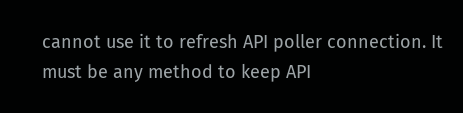cannot use it to refresh API poller connection. It must be any method to keep API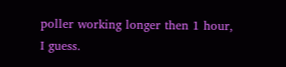poller working longer then 1 hour, I guess.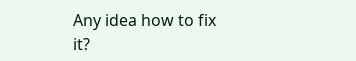Any idea how to fix it?